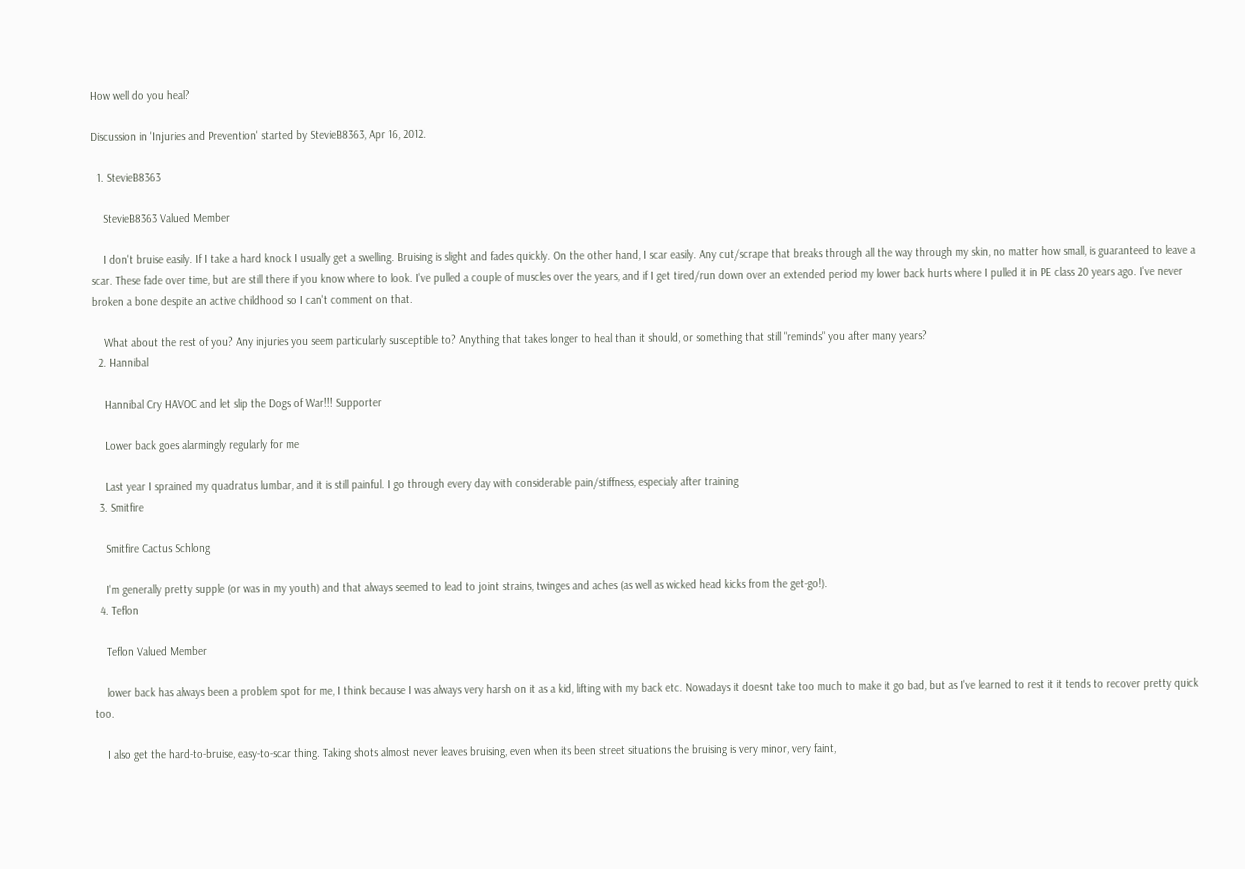How well do you heal?

Discussion in 'Injuries and Prevention' started by StevieB8363, Apr 16, 2012.

  1. StevieB8363

    StevieB8363 Valued Member

    I don't bruise easily. If I take a hard knock I usually get a swelling. Bruising is slight and fades quickly. On the other hand, I scar easily. Any cut/scrape that breaks through all the way through my skin, no matter how small, is guaranteed to leave a scar. These fade over time, but are still there if you know where to look. I've pulled a couple of muscles over the years, and if I get tired/run down over an extended period my lower back hurts where I pulled it in PE class 20 years ago. I've never broken a bone despite an active childhood so I can't comment on that.

    What about the rest of you? Any injuries you seem particularly susceptible to? Anything that takes longer to heal than it should, or something that still "reminds" you after many years?
  2. Hannibal

    Hannibal Cry HAVOC and let slip the Dogs of War!!! Supporter

    Lower back goes alarmingly regularly for me

    Last year I sprained my quadratus lumbar, and it is still painful. I go through every day with considerable pain/stiffness, especialy after training
  3. Smitfire

    Smitfire Cactus Schlong

    I'm generally pretty supple (or was in my youth) and that always seemed to lead to joint strains, twinges and aches (as well as wicked head kicks from the get-go!).
  4. Teflon

    Teflon Valued Member

    lower back has always been a problem spot for me, I think because I was always very harsh on it as a kid, lifting with my back etc. Nowadays it doesnt take too much to make it go bad, but as I've learned to rest it it tends to recover pretty quick too.

    I also get the hard-to-bruise, easy-to-scar thing. Taking shots almost never leaves bruising, even when its been street situations the bruising is very minor, very faint,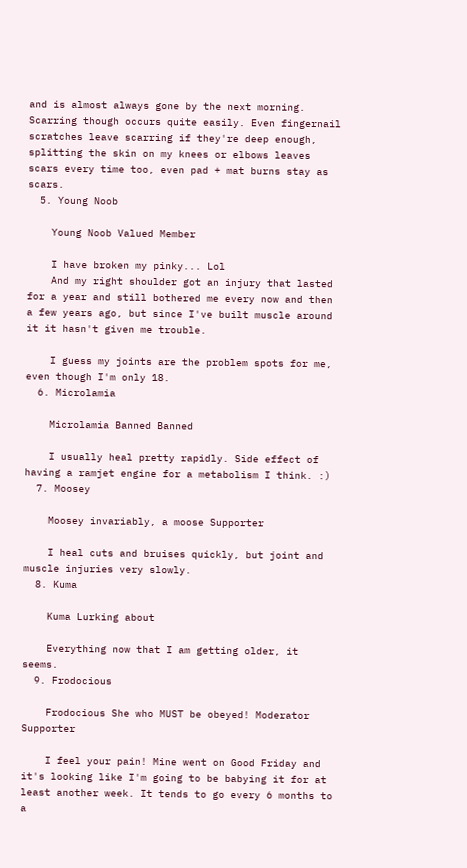and is almost always gone by the next morning. Scarring though occurs quite easily. Even fingernail scratches leave scarring if they're deep enough, splitting the skin on my knees or elbows leaves scars every time too, even pad + mat burns stay as scars.
  5. Young Noob

    Young Noob Valued Member

    I have broken my pinky... Lol
    And my right shoulder got an injury that lasted for a year and still bothered me every now and then a few years ago, but since I've built muscle around it it hasn't given me trouble.

    I guess my joints are the problem spots for me, even though I'm only 18.
  6. Microlamia

    Microlamia Banned Banned

    I usually heal pretty rapidly. Side effect of having a ramjet engine for a metabolism I think. :)
  7. Moosey

    Moosey invariably, a moose Supporter

    I heal cuts and bruises quickly, but joint and muscle injuries very slowly.
  8. Kuma

    Kuma Lurking about

    Everything now that I am getting older, it seems.
  9. Frodocious

    Frodocious She who MUST be obeyed! Moderator Supporter

    I feel your pain! Mine went on Good Friday and it's looking like I'm going to be babying it for at least another week. It tends to go every 6 months to a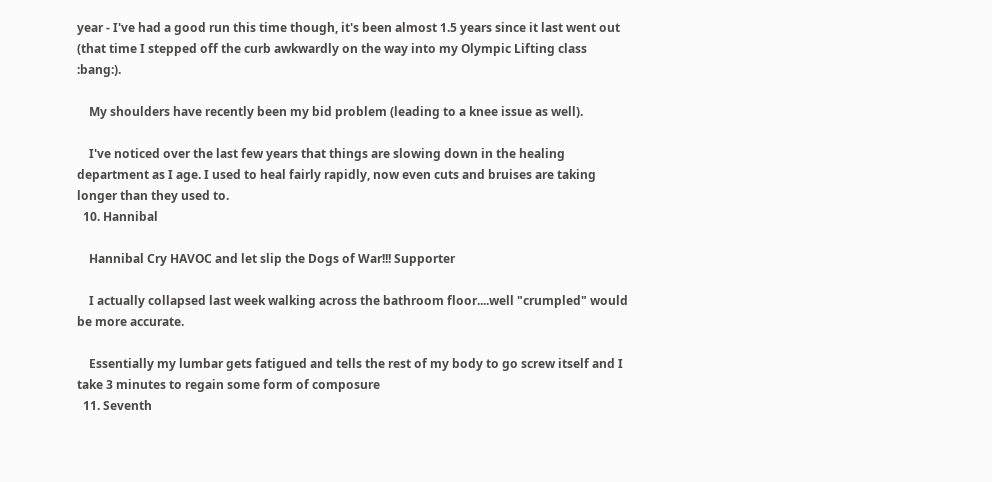year - I've had a good run this time though, it's been almost 1.5 years since it last went out (that time I stepped off the curb awkwardly on the way into my Olympic Lifting class :bang:).

    My shoulders have recently been my bid problem (leading to a knee issue as well).

    I've noticed over the last few years that things are slowing down in the healing department as I age. I used to heal fairly rapidly, now even cuts and bruises are taking longer than they used to.
  10. Hannibal

    Hannibal Cry HAVOC and let slip the Dogs of War!!! Supporter

    I actually collapsed last week walking across the bathroom floor....well "crumpled" would be more accurate.

    Essentially my lumbar gets fatigued and tells the rest of my body to go screw itself and I take 3 minutes to regain some form of composure
  11. Seventh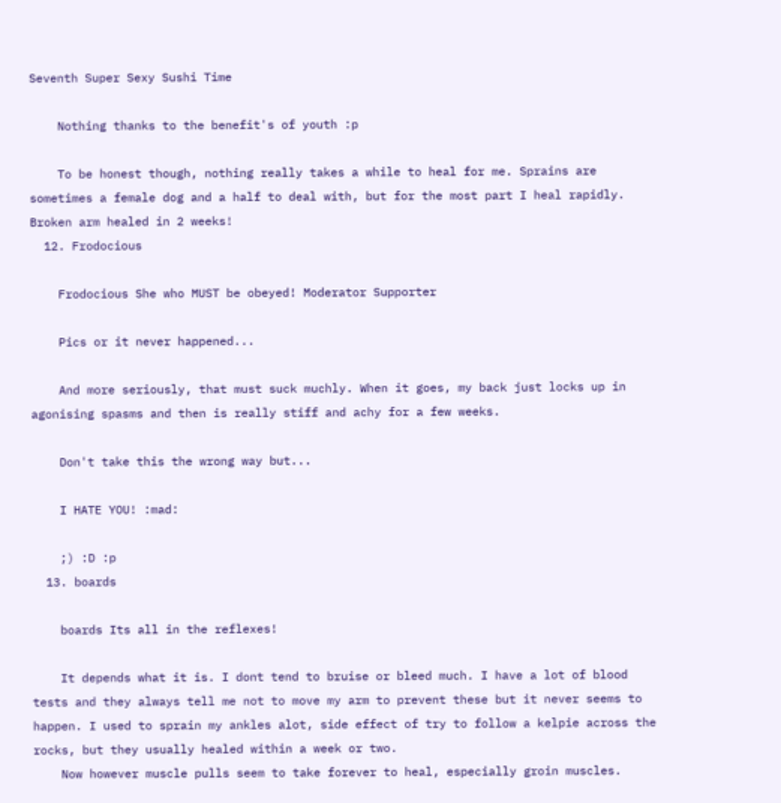Seventh Super Sexy Sushi Time

    Nothing thanks to the benefit's of youth :p

    To be honest though, nothing really takes a while to heal for me. Sprains are sometimes a female dog and a half to deal with, but for the most part I heal rapidly. Broken arm healed in 2 weeks!
  12. Frodocious

    Frodocious She who MUST be obeyed! Moderator Supporter

    Pics or it never happened...

    And more seriously, that must suck muchly. When it goes, my back just locks up in agonising spasms and then is really stiff and achy for a few weeks.

    Don't take this the wrong way but...

    I HATE YOU! :mad:

    ;) :D :p
  13. boards

    boards Its all in the reflexes!

    It depends what it is. I dont tend to bruise or bleed much. I have a lot of blood tests and they always tell me not to move my arm to prevent these but it never seems to happen. I used to sprain my ankles alot, side effect of try to follow a kelpie across the rocks, but they usually healed within a week or two.
    Now however muscle pulls seem to take forever to heal, especially groin muscles.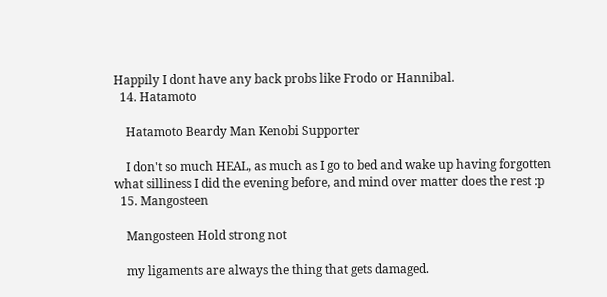Happily I dont have any back probs like Frodo or Hannibal.
  14. Hatamoto

    Hatamoto Beardy Man Kenobi Supporter

    I don't so much HEAL, as much as I go to bed and wake up having forgotten what silliness I did the evening before, and mind over matter does the rest :p
  15. Mangosteen

    Mangosteen Hold strong not

    my ligaments are always the thing that gets damaged.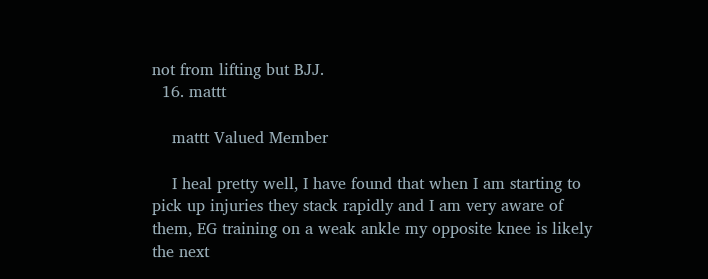not from lifting but BJJ.
  16. mattt

    mattt Valued Member

    I heal pretty well, I have found that when I am starting to pick up injuries they stack rapidly and I am very aware of them, EG training on a weak ankle my opposite knee is likely the next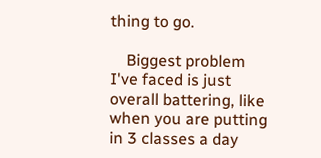thing to go.

    Biggest problem I've faced is just overall battering, like when you are putting in 3 classes a day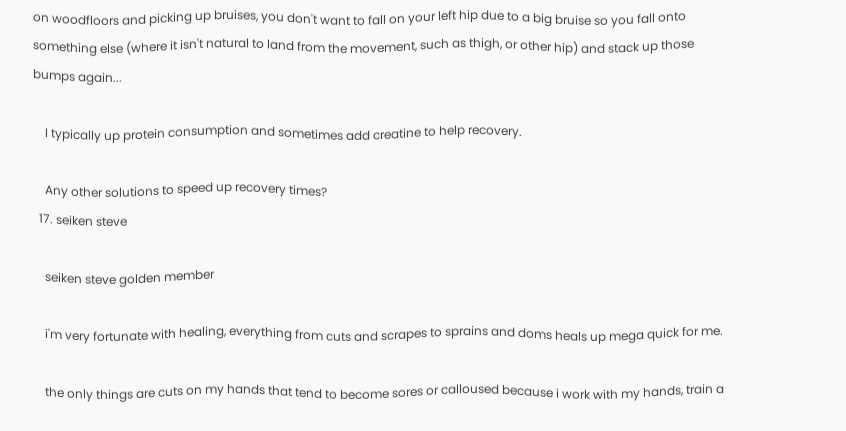on woodfloors and picking up bruises, you don't want to fall on your left hip due to a big bruise so you fall onto something else (where it isn't natural to land from the movement, such as thigh, or other hip) and stack up those bumps again...

    I typically up protein consumption and sometimes add creatine to help recovery.

    Any other solutions to speed up recovery times?
  17. seiken steve

    seiken steve golden member

    i'm very fortunate with healing, everything from cuts and scrapes to sprains and doms heals up mega quick for me.

    the only things are cuts on my hands that tend to become sores or calloused because i work with my hands, train a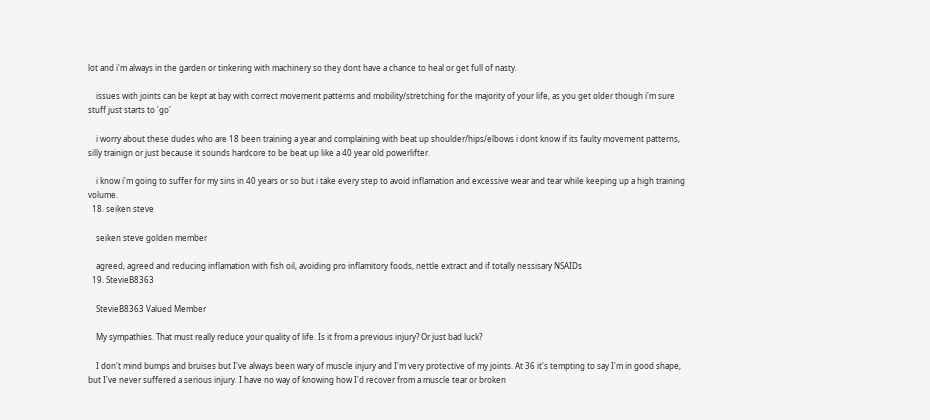lot and i'm always in the garden or tinkering with machinery so they dont have a chance to heal or get full of nasty.

    issues with joints can be kept at bay with correct movement patterns and mobility/stretching for the majority of your life, as you get older though i'm sure stuff just starts to 'go'

    i worry about these dudes who are 18 been training a year and complaining with beat up shoulder/hips/elbows i dont know if its faulty movement patterns, silly trainign or just because it sounds hardcore to be beat up like a 40 year old powerlifter.

    i know i'm going to suffer for my sins in 40 years or so but i take every step to avoid inflamation and excessive wear and tear while keeping up a high training volume.
  18. seiken steve

    seiken steve golden member

    agreed, agreed and reducing inflamation with fish oil, avoiding pro inflamitory foods, nettle extract and if totally nessisary NSAIDs
  19. StevieB8363

    StevieB8363 Valued Member

    My sympathies. That must really reduce your quality of life. Is it from a previous injury? Or just bad luck?

    I don't mind bumps and bruises but I've always been wary of muscle injury and I'm very protective of my joints. At 36 it's tempting to say I'm in good shape, but I've never suffered a serious injury. I have no way of knowing how I'd recover from a muscle tear or broken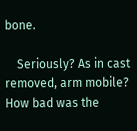bone.

    Seriously? As in cast removed, arm mobile? How bad was the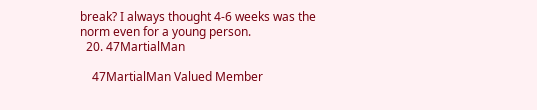break? I always thought 4-6 weeks was the norm even for a young person.
  20. 47MartialMan

    47MartialMan Valued Member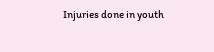Injuries done in youth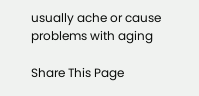usually ache or cause problems with aging

Share This Page